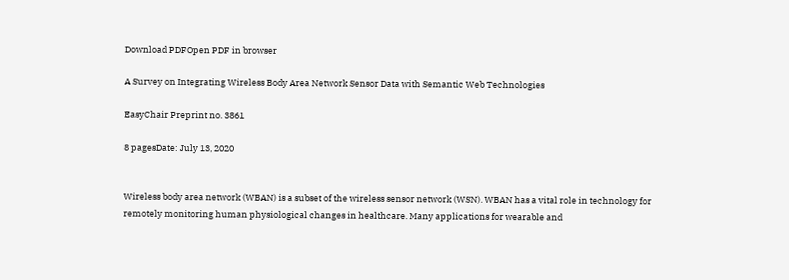Download PDFOpen PDF in browser

A Survey on Integrating Wireless Body Area Network Sensor Data with Semantic Web Technologies

EasyChair Preprint no. 3861

8 pagesDate: July 13, 2020


Wireless body area network (WBAN) is a subset of the wireless sensor network (WSN). WBAN has a vital role in technology for remotely monitoring human physiological changes in healthcare. Many applications for wearable and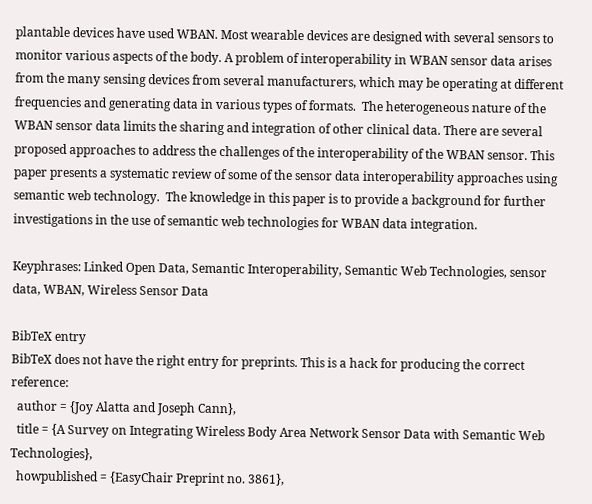plantable devices have used WBAN. Most wearable devices are designed with several sensors to monitor various aspects of the body. A problem of interoperability in WBAN sensor data arises from the many sensing devices from several manufacturers, which may be operating at different frequencies and generating data in various types of formats.  The heterogeneous nature of the WBAN sensor data limits the sharing and integration of other clinical data. There are several proposed approaches to address the challenges of the interoperability of the WBAN sensor. This paper presents a systematic review of some of the sensor data interoperability approaches using semantic web technology.  The knowledge in this paper is to provide a background for further investigations in the use of semantic web technologies for WBAN data integration.

Keyphrases: Linked Open Data, Semantic Interoperability, Semantic Web Technologies, sensor data, WBAN, Wireless Sensor Data

BibTeX entry
BibTeX does not have the right entry for preprints. This is a hack for producing the correct reference:
  author = {Joy Alatta and Joseph Cann},
  title = {A Survey on Integrating Wireless Body Area Network Sensor Data with Semantic Web Technologies},
  howpublished = {EasyChair Preprint no. 3861},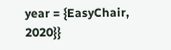year = {EasyChair, 2020}}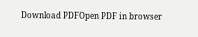Download PDFOpen PDF in browser